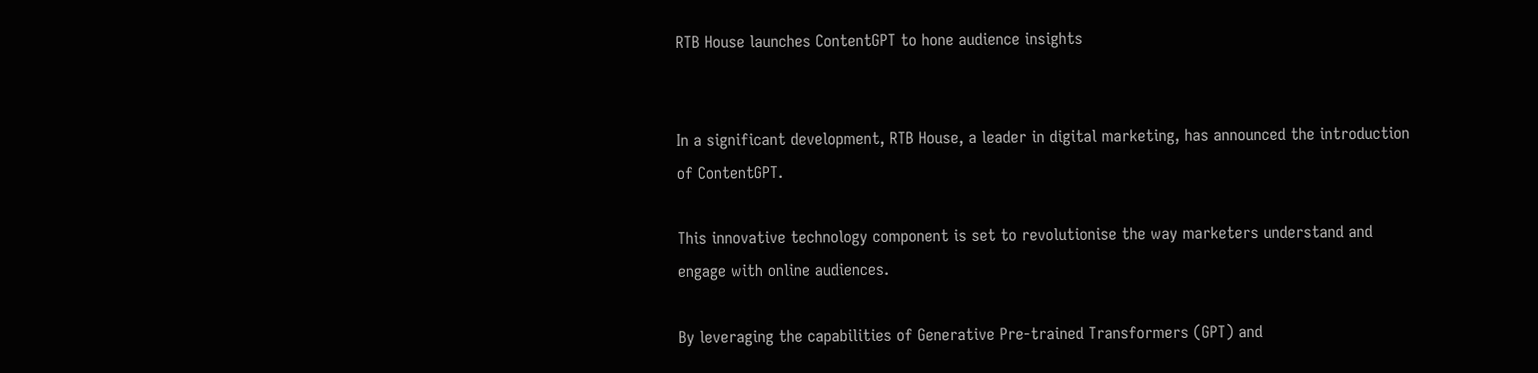RTB House launches ContentGPT to hone audience insights


In a significant development, RTB House, a leader in digital marketing, has announced the introduction of ContentGPT.

This innovative technology component is set to revolutionise the way marketers understand and engage with online audiences.

By leveraging the capabilities of Generative Pre-trained Transformers (GPT) and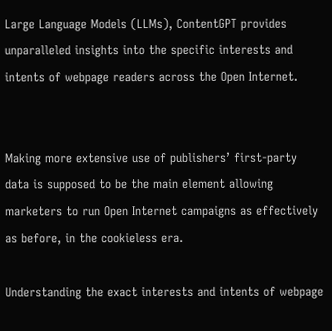Large Language Models (LLMs), ContentGPT provides unparalleled insights into the specific interests and intents of webpage readers across the Open Internet.


Making more extensive use of publishers’ first-party data is supposed to be the main element allowing marketers to run Open Internet campaigns as effectively as before, in the cookieless era.

Understanding the exact interests and intents of webpage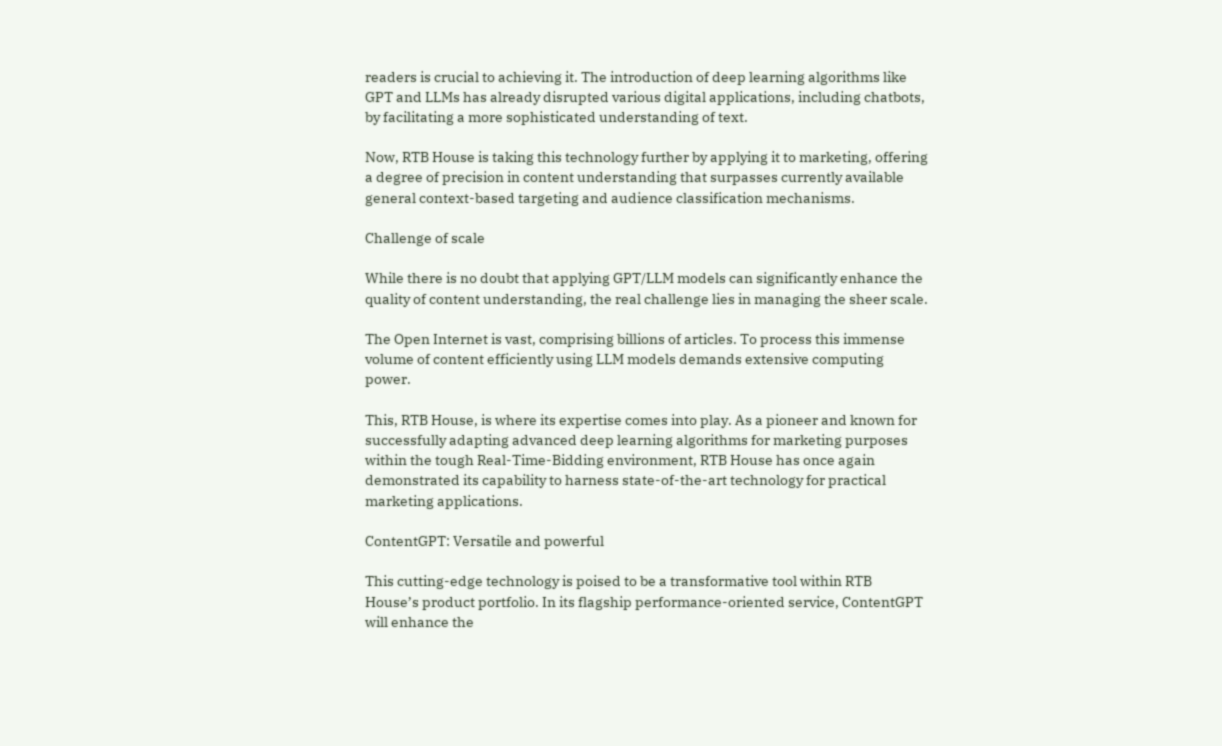readers is crucial to achieving it. The introduction of deep learning algorithms like GPT and LLMs has already disrupted various digital applications, including chatbots, by facilitating a more sophisticated understanding of text.

Now, RTB House is taking this technology further by applying it to marketing, offering a degree of precision in content understanding that surpasses currently available general context-based targeting and audience classification mechanisms.

Challenge of scale

While there is no doubt that applying GPT/LLM models can significantly enhance the quality of content understanding, the real challenge lies in managing the sheer scale.

The Open Internet is vast, comprising billions of articles. To process this immense volume of content efficiently using LLM models demands extensive computing power.

This, RTB House, is where its expertise comes into play. As a pioneer and known for successfully adapting advanced deep learning algorithms for marketing purposes within the tough Real-Time-Bidding environment, RTB House has once again demonstrated its capability to harness state-of-the-art technology for practical marketing applications.

ContentGPT: Versatile and powerful

This cutting-edge technology is poised to be a transformative tool within RTB House’s product portfolio. In its flagship performance-oriented service, ContentGPT will enhance the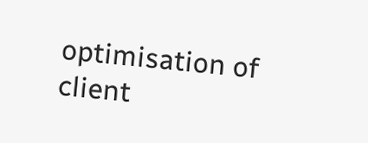optimisation of client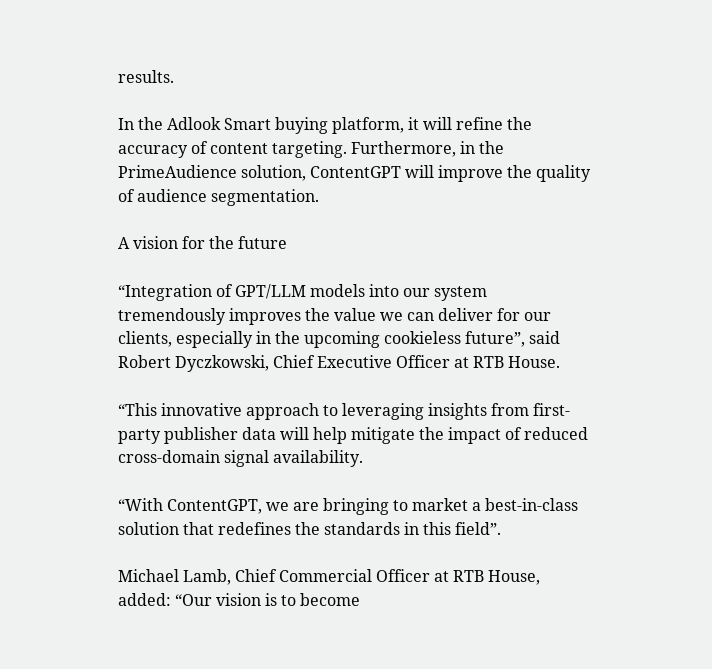results.

In the Adlook Smart buying platform, it will refine the accuracy of content targeting. Furthermore, in the PrimeAudience solution, ContentGPT will improve the quality of audience segmentation.

A vision for the future

“Integration of GPT/LLM models into our system tremendously improves the value we can deliver for our clients, especially in the upcoming cookieless future”, said Robert Dyczkowski, Chief Executive Officer at RTB House.

“This innovative approach to leveraging insights from first-party publisher data will help mitigate the impact of reduced cross-domain signal availability.

“With ContentGPT, we are bringing to market a best-in-class solution that redefines the standards in this field”.

Michael Lamb, Chief Commercial Officer at RTB House, added: “Our vision is to become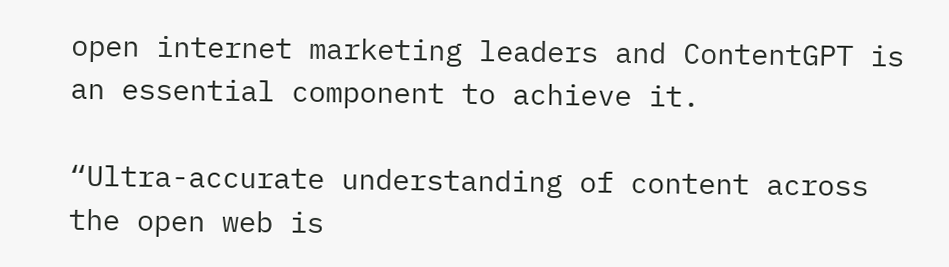open internet marketing leaders and ContentGPT is an essential component to achieve it.

“Ultra-accurate understanding of content across the open web is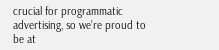crucial for programmatic advertising, so we’re proud to be at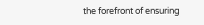the forefront of ensuring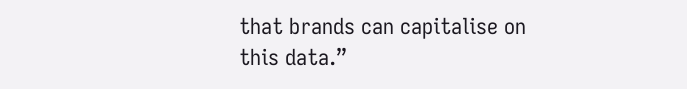that brands can capitalise on this data.”